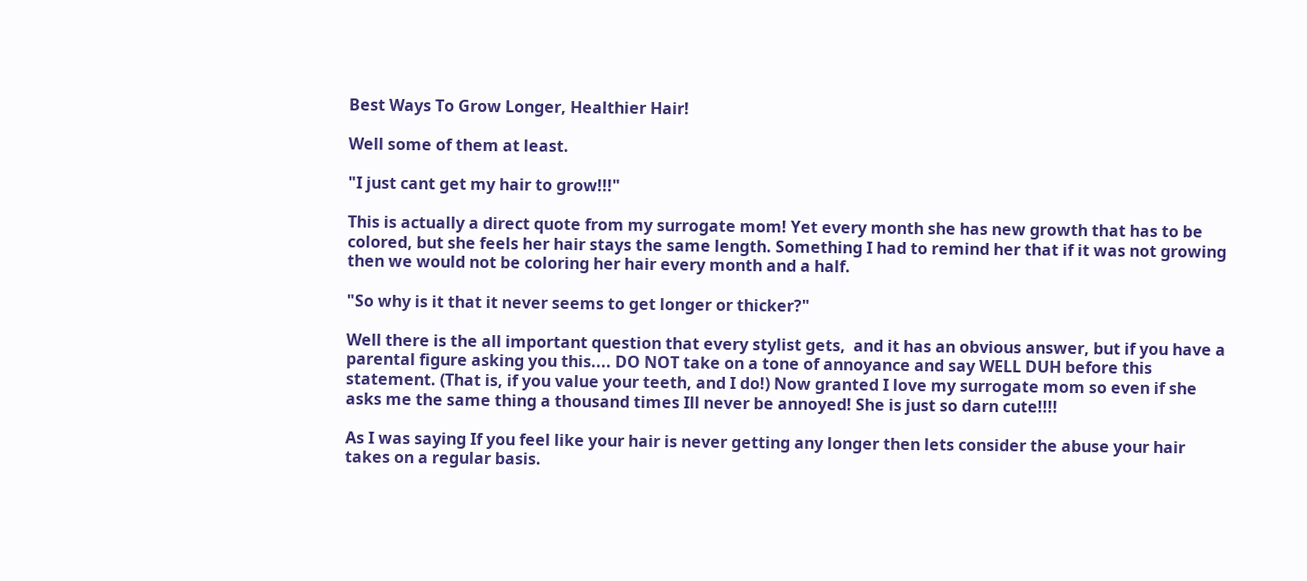Best Ways To Grow Longer, Healthier Hair!

Well some of them at least.

"I just cant get my hair to grow!!!"

This is actually a direct quote from my surrogate mom! Yet every month she has new growth that has to be colored, but she feels her hair stays the same length. Something I had to remind her that if it was not growing then we would not be coloring her hair every month and a half.

"So why is it that it never seems to get longer or thicker?"

Well there is the all important question that every stylist gets,  and it has an obvious answer, but if you have a parental figure asking you this.... DO NOT take on a tone of annoyance and say WELL DUH before this statement. (That is, if you value your teeth, and I do!) Now granted I love my surrogate mom so even if she asks me the same thing a thousand times Ill never be annoyed! She is just so darn cute!!!!

As I was saying If you feel like your hair is never getting any longer then lets consider the abuse your hair takes on a regular basis.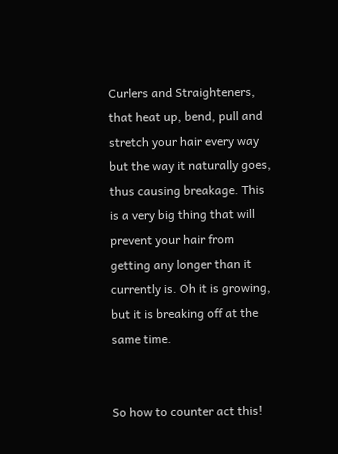Curlers and Straighteners, that heat up, bend, pull and stretch your hair every way but the way it naturally goes, thus causing breakage. This is a very big thing that will prevent your hair from getting any longer than it currently is. Oh it is growing, but it is breaking off at the same time.


So how to counter act this!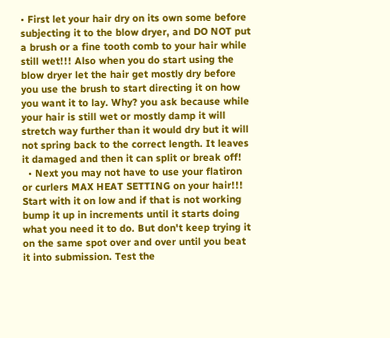• First let your hair dry on its own some before subjecting it to the blow dryer, and DO NOT put a brush or a fine tooth comb to your hair while still wet!!! Also when you do start using the blow dryer let the hair get mostly dry before you use the brush to start directing it on how you want it to lay. Why? you ask because while your hair is still wet or mostly damp it will stretch way further than it would dry but it will not spring back to the correct length. It leaves it damaged and then it can split or break off!
  • Next you may not have to use your flatiron or curlers MAX HEAT SETTING on your hair!!! Start with it on low and if that is not working bump it up in increments until it starts doing what you need it to do. But don't keep trying it on the same spot over and over until you beat it into submission. Test the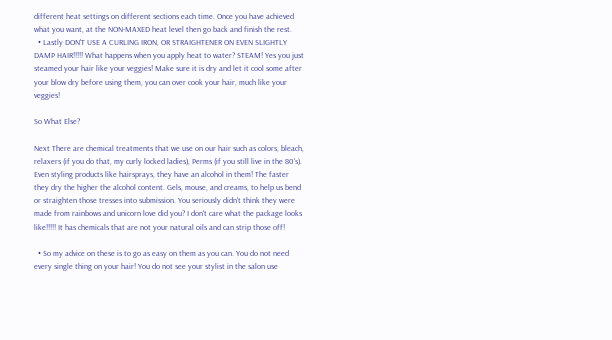different heat settings on different sections each time. Once you have achieved what you want, at the NON-MAXED heat level then go back and finish the rest.
  • Lastly DON'T USE A CURLING IRON, OR STRAIGHTENER ON EVEN SLIGHTLY DAMP HAIR!!!!! What happens when you apply heat to water? STEAM! Yes you just steamed your hair like your veggies! Make sure it is dry and let it cool some after your blow dry before using them, you can over cook your hair, much like your veggies!

So What Else?

Next There are chemical treatments that we use on our hair such as colors, bleach, relaxers (if you do that, my curly locked ladies), Perms (if you still live in the 80's). Even styling products like hairsprays, they have an alcohol in them! The faster they dry the higher the alcohol content. Gels, mouse, and creams, to help us bend or straighten those tresses into submission. You seriously didn't think they were made from rainbows and unicorn love did you? I don't care what the package looks like!!!!! It has chemicals that are not your natural oils and can strip those off!

  • So my advice on these is to go as easy on them as you can. You do not need every single thing on your hair! You do not see your stylist in the salon use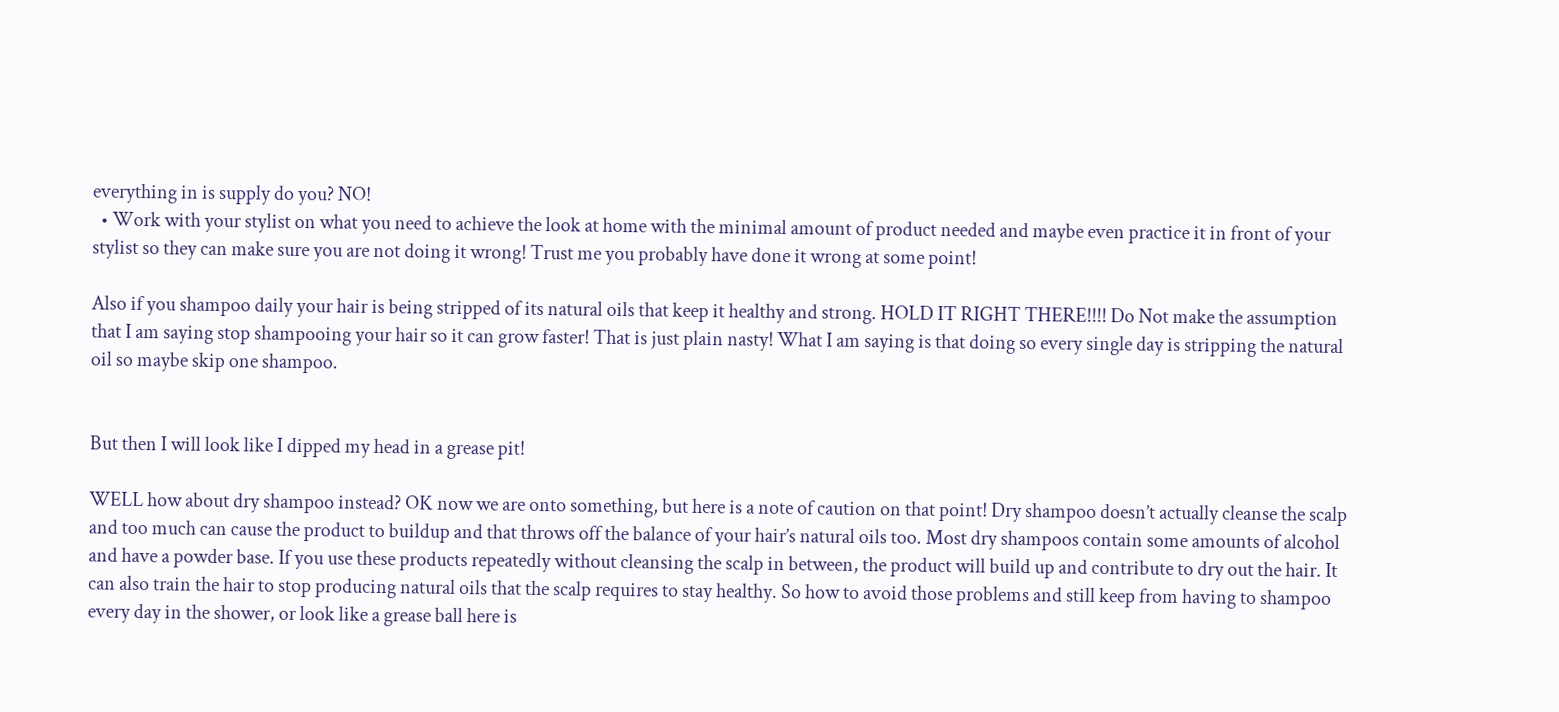everything in is supply do you? NO!
  • Work with your stylist on what you need to achieve the look at home with the minimal amount of product needed and maybe even practice it in front of your stylist so they can make sure you are not doing it wrong! Trust me you probably have done it wrong at some point!

Also if you shampoo daily your hair is being stripped of its natural oils that keep it healthy and strong. HOLD IT RIGHT THERE!!!! Do Not make the assumption that I am saying stop shampooing your hair so it can grow faster! That is just plain nasty! What I am saying is that doing so every single day is stripping the natural oil so maybe skip one shampoo.


But then I will look like I dipped my head in a grease pit!

WELL how about dry shampoo instead? OK now we are onto something, but here is a note of caution on that point! Dry shampoo doesn’t actually cleanse the scalp and too much can cause the product to buildup and that throws off the balance of your hair’s natural oils too. Most dry shampoos contain some amounts of alcohol and have a powder base. If you use these products repeatedly without cleansing the scalp in between, the product will build up and contribute to dry out the hair. It can also train the hair to stop producing natural oils that the scalp requires to stay healthy. So how to avoid those problems and still keep from having to shampoo every day in the shower, or look like a grease ball here is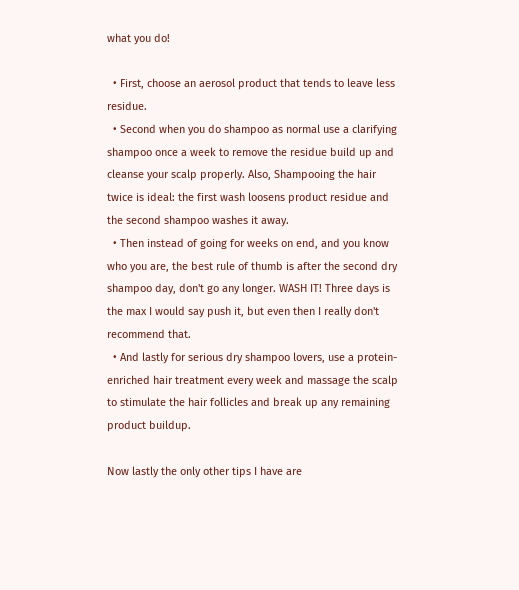what you do!

  • First, choose an aerosol product that tends to leave less residue.
  • Second when you do shampoo as normal use a clarifying shampoo once a week to remove the residue build up and cleanse your scalp properly. Also, Shampooing the hair twice is ideal: the first wash loosens product residue and the second shampoo washes it away.
  • Then instead of going for weeks on end, and you know who you are, the best rule of thumb is after the second dry shampoo day, don't go any longer. WASH IT! Three days is the max I would say push it, but even then I really don't recommend that.
  • And lastly for serious dry shampoo lovers, use a protein-enriched hair treatment every week and massage the scalp to stimulate the hair follicles and break up any remaining product buildup.

Now lastly the only other tips I have are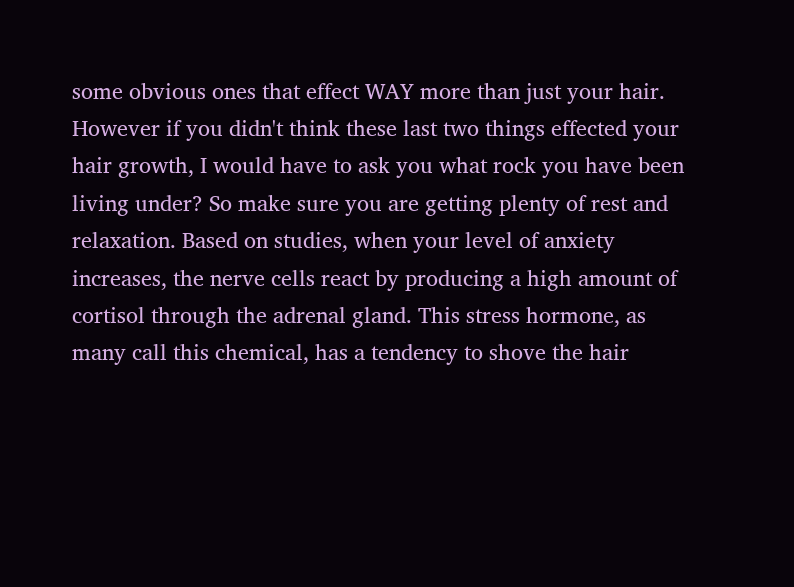some obvious ones that effect WAY more than just your hair. However if you didn't think these last two things effected your hair growth, I would have to ask you what rock you have been living under? So make sure you are getting plenty of rest and relaxation. Based on studies, when your level of anxiety increases, the nerve cells react by producing a high amount of cortisol through the adrenal gland. This stress hormone, as many call this chemical, has a tendency to shove the hair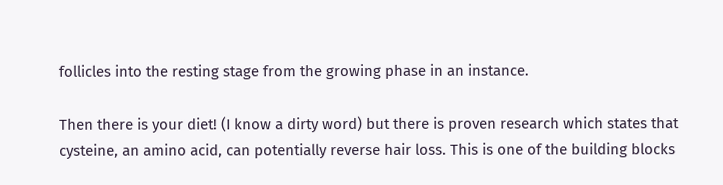follicles into the resting stage from the growing phase in an instance.

Then there is your diet! (I know a dirty word) but there is proven research which states that cysteine, an amino acid, can potentially reverse hair loss. This is one of the building blocks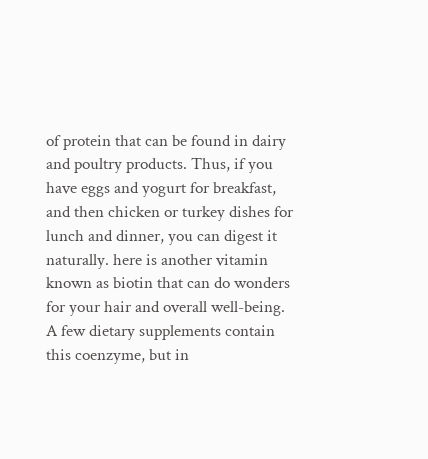of protein that can be found in dairy and poultry products. Thus, if you have eggs and yogurt for breakfast, and then chicken or turkey dishes for lunch and dinner, you can digest it naturally. here is another vitamin known as biotin that can do wonders for your hair and overall well-being. A few dietary supplements contain this coenzyme, but in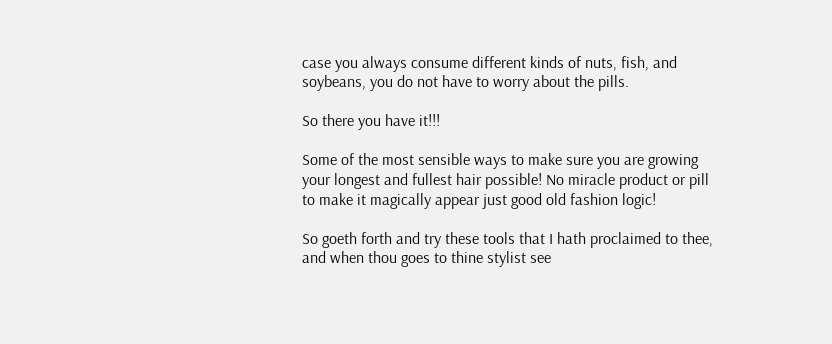case you always consume different kinds of nuts, fish, and soybeans, you do not have to worry about the pills.

So there you have it!!!

Some of the most sensible ways to make sure you are growing your longest and fullest hair possible! No miracle product or pill to make it magically appear just good old fashion logic!

So goeth forth and try these tools that I hath proclaimed to thee, and when thou goes to thine stylist see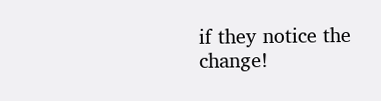if they notice the change!